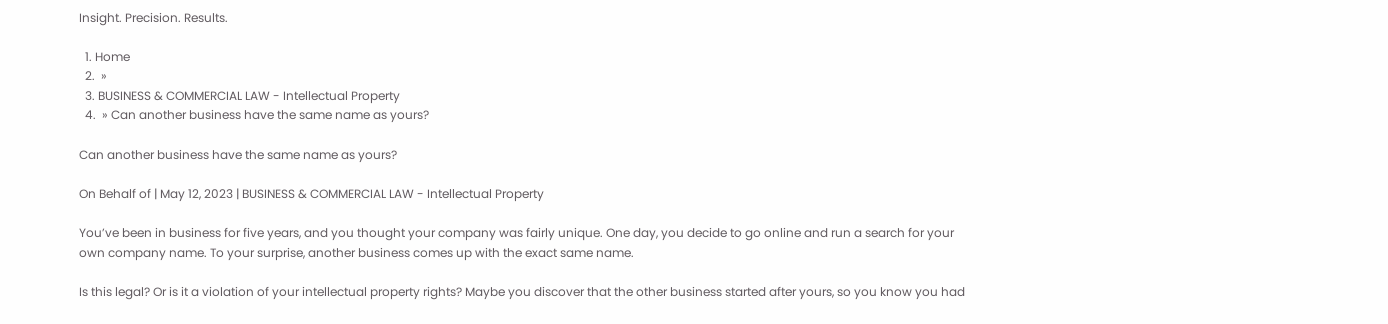Insight. Precision. Results.

  1. Home
  2.  »
  3. BUSINESS & COMMERCIAL LAW - Intellectual Property
  4.  » Can another business have the same name as yours?

Can another business have the same name as yours?

On Behalf of | May 12, 2023 | BUSINESS & COMMERCIAL LAW - Intellectual Property

You’ve been in business for five years, and you thought your company was fairly unique. One day, you decide to go online and run a search for your own company name. To your surprise, another business comes up with the exact same name.

Is this legal? Or is it a violation of your intellectual property rights? Maybe you discover that the other business started after yours, so you know you had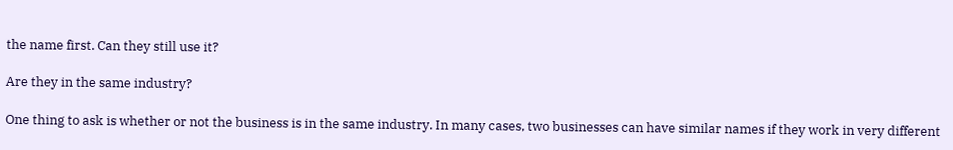the name first. Can they still use it?

Are they in the same industry?

One thing to ask is whether or not the business is in the same industry. In many cases, two businesses can have similar names if they work in very different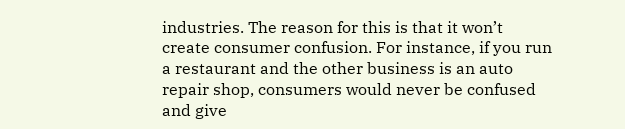industries. The reason for this is that it won’t create consumer confusion. For instance, if you run a restaurant and the other business is an auto repair shop, consumers would never be confused and give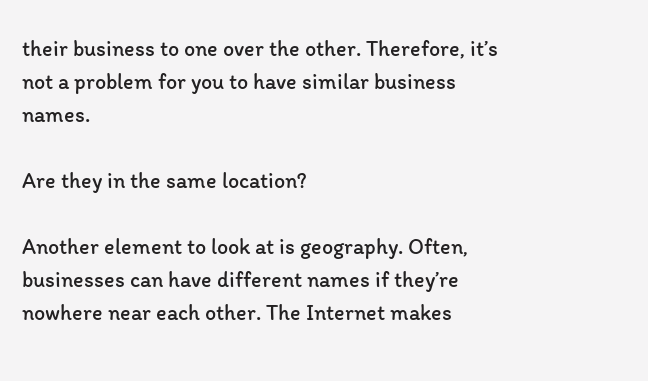their business to one over the other. Therefore, it’s not a problem for you to have similar business names.

Are they in the same location?

Another element to look at is geography. Often, businesses can have different names if they’re nowhere near each other. The Internet makes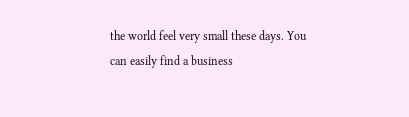the world feel very small these days. You can easily find a business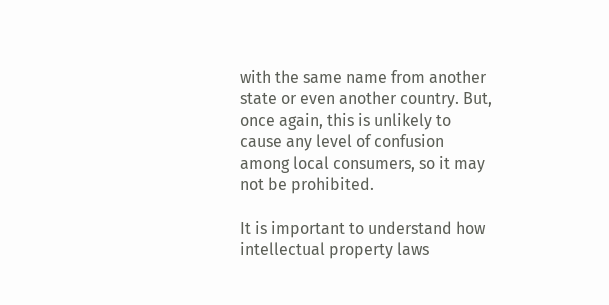with the same name from another state or even another country. But, once again, this is unlikely to cause any level of confusion among local consumers, so it may not be prohibited.

It is important to understand how intellectual property laws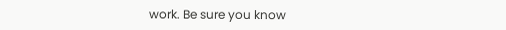work. Be sure you know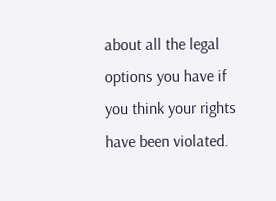about all the legal options you have if you think your rights have been violated.